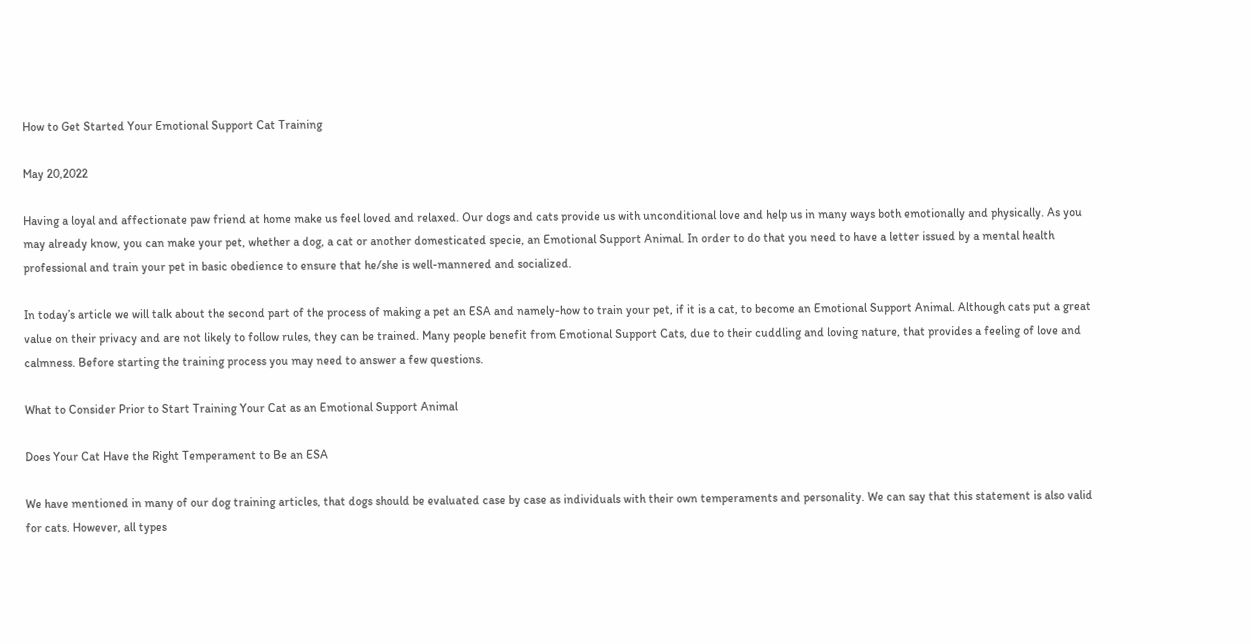How to Get Started Your Emotional Support Cat Training

May 20,2022

Having a loyal and affectionate paw friend at home make us feel loved and relaxed. Our dogs and cats provide us with unconditional love and help us in many ways both emotionally and physically. As you may already know, you can make your pet, whether a dog, a cat or another domesticated specie, an Emotional Support Animal. In order to do that you need to have a letter issued by a mental health professional and train your pet in basic obedience to ensure that he/she is well-mannered and socialized.

In today’s article we will talk about the second part of the process of making a pet an ESA and namely-how to train your pet, if it is a cat, to become an Emotional Support Animal. Although cats put a great value on their privacy and are not likely to follow rules, they can be trained. Many people benefit from Emotional Support Cats, due to their cuddling and loving nature, that provides a feeling of love and calmness. Before starting the training process you may need to answer a few questions.

What to Consider Prior to Start Training Your Cat as an Emotional Support Animal

Does Your Cat Have the Right Temperament to Be an ESA

We have mentioned in many of our dog training articles, that dogs should be evaluated case by case as individuals with their own temperaments and personality. We can say that this statement is also valid for cats. However, all types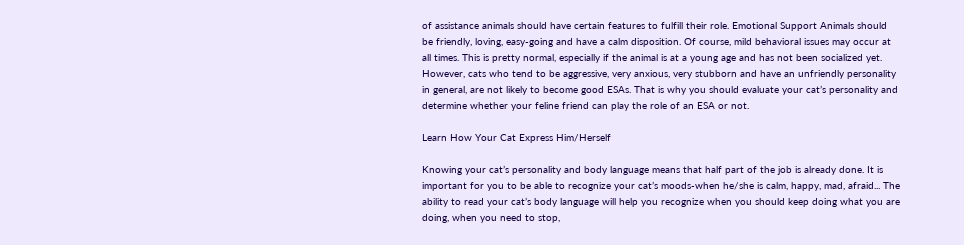of assistance animals should have certain features to fulfill their role. Emotional Support Animals should be friendly, loving, easy-going and have a calm disposition. Of course, mild behavioral issues may occur at all times. This is pretty normal, especially if the animal is at a young age and has not been socialized yet. However, cats who tend to be aggressive, very anxious, very stubborn and have an unfriendly personality in general, are not likely to become good ESAs. That is why you should evaluate your cat’s personality and determine whether your feline friend can play the role of an ESA or not.

Learn How Your Cat Express Him/Herself

Knowing your cat’s personality and body language means that half part of the job is already done. It is important for you to be able to recognize your cat’s moods-when he/she is calm, happy, mad, afraid... The ability to read your cat’s body language will help you recognize when you should keep doing what you are doing, when you need to stop,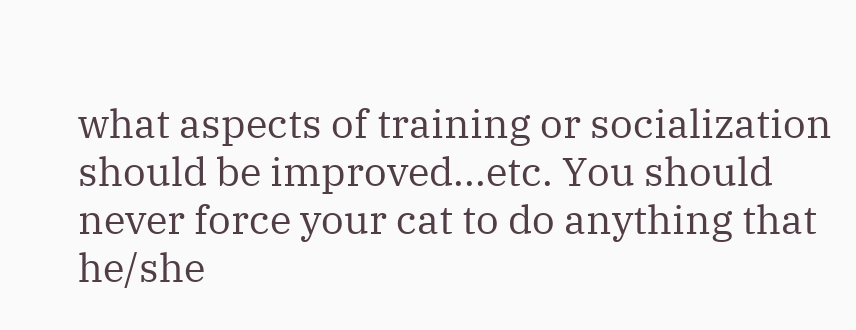what aspects of training or socialization should be improved...etc. You should never force your cat to do anything that he/she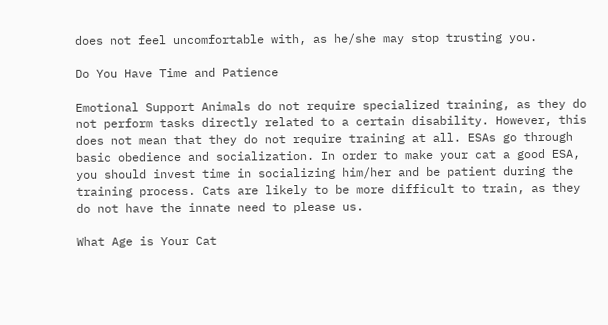does not feel uncomfortable with, as he/she may stop trusting you.

Do You Have Time and Patience

Emotional Support Animals do not require specialized training, as they do not perform tasks directly related to a certain disability. However, this does not mean that they do not require training at all. ESAs go through basic obedience and socialization. In order to make your cat a good ESA, you should invest time in socializing him/her and be patient during the training process. Cats are likely to be more difficult to train, as they do not have the innate need to please us.

What Age is Your Cat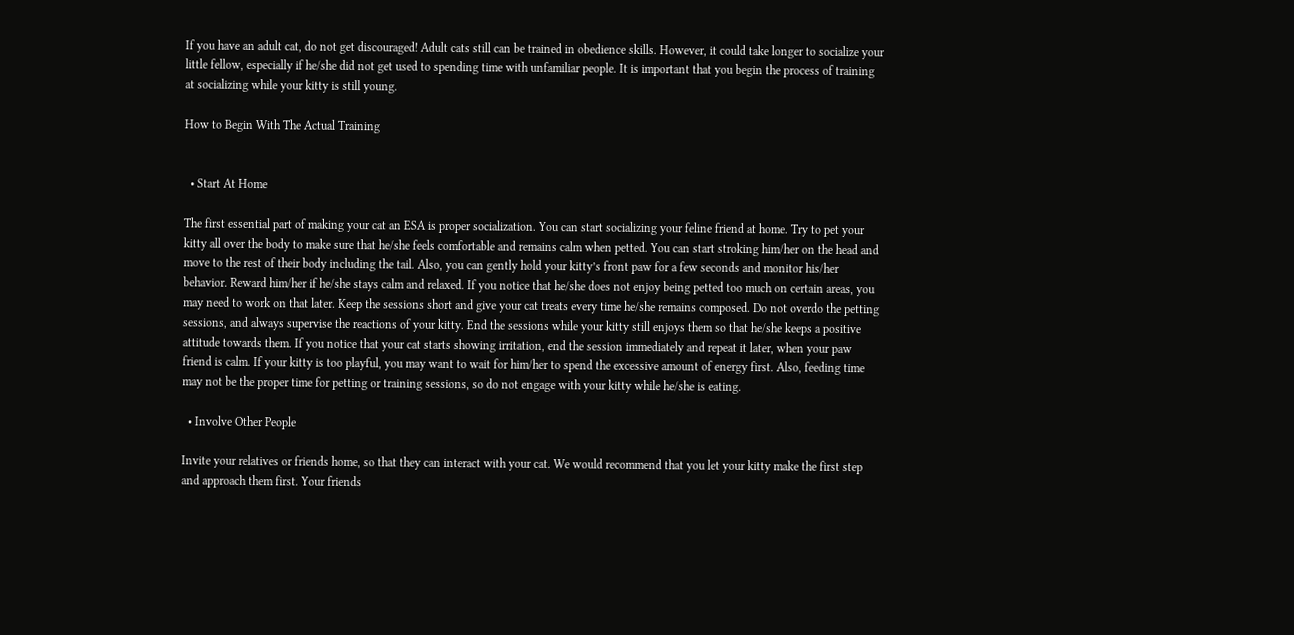If you have an adult cat, do not get discouraged! Adult cats still can be trained in obedience skills. However, it could take longer to socialize your little fellow, especially if he/she did not get used to spending time with unfamiliar people. It is important that you begin the process of training at socializing while your kitty is still young.

How to Begin With The Actual Training


  • Start At Home

The first essential part of making your cat an ESA is proper socialization. You can start socializing your feline friend at home. Try to pet your kitty all over the body to make sure that he/she feels comfortable and remains calm when petted. You can start stroking him/her on the head and move to the rest of their body including the tail. Also, you can gently hold your kitty’s front paw for a few seconds and monitor his/her behavior. Reward him/her if he/she stays calm and relaxed. If you notice that he/she does not enjoy being petted too much on certain areas, you may need to work on that later. Keep the sessions short and give your cat treats every time he/she remains composed. Do not overdo the petting sessions, and always supervise the reactions of your kitty. End the sessions while your kitty still enjoys them so that he/she keeps a positive attitude towards them. If you notice that your cat starts showing irritation, end the session immediately and repeat it later, when your paw friend is calm. If your kitty is too playful, you may want to wait for him/her to spend the excessive amount of energy first. Also, feeding time may not be the proper time for petting or training sessions, so do not engage with your kitty while he/she is eating.

  • Involve Other People

Invite your relatives or friends home, so that they can interact with your cat. We would recommend that you let your kitty make the first step and approach them first. Your friends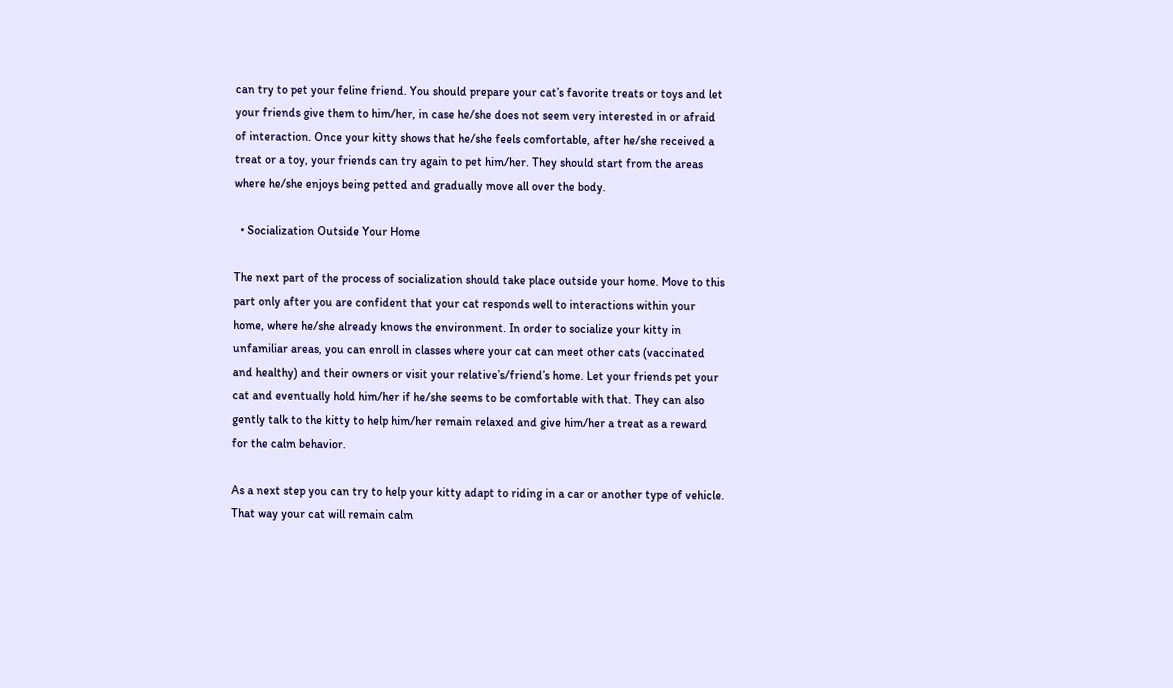can try to pet your feline friend. You should prepare your cat’s favorite treats or toys and let your friends give them to him/her, in case he/she does not seem very interested in or afraid of interaction. Once your kitty shows that he/she feels comfortable, after he/she received a treat or a toy, your friends can try again to pet him/her. They should start from the areas where he/she enjoys being petted and gradually move all over the body.

  • Socialization Outside Your Home

The next part of the process of socialization should take place outside your home. Move to this part only after you are confident that your cat responds well to interactions within your home, where he/she already knows the environment. In order to socialize your kitty in unfamiliar areas, you can enroll in classes where your cat can meet other cats (vaccinated and healthy) and their owners or visit your relative’s/friend’s home. Let your friends pet your cat and eventually hold him/her if he/she seems to be comfortable with that. They can also gently talk to the kitty to help him/her remain relaxed and give him/her a treat as a reward for the calm behavior.

As a next step you can try to help your kitty adapt to riding in a car or another type of vehicle. That way your cat will remain calm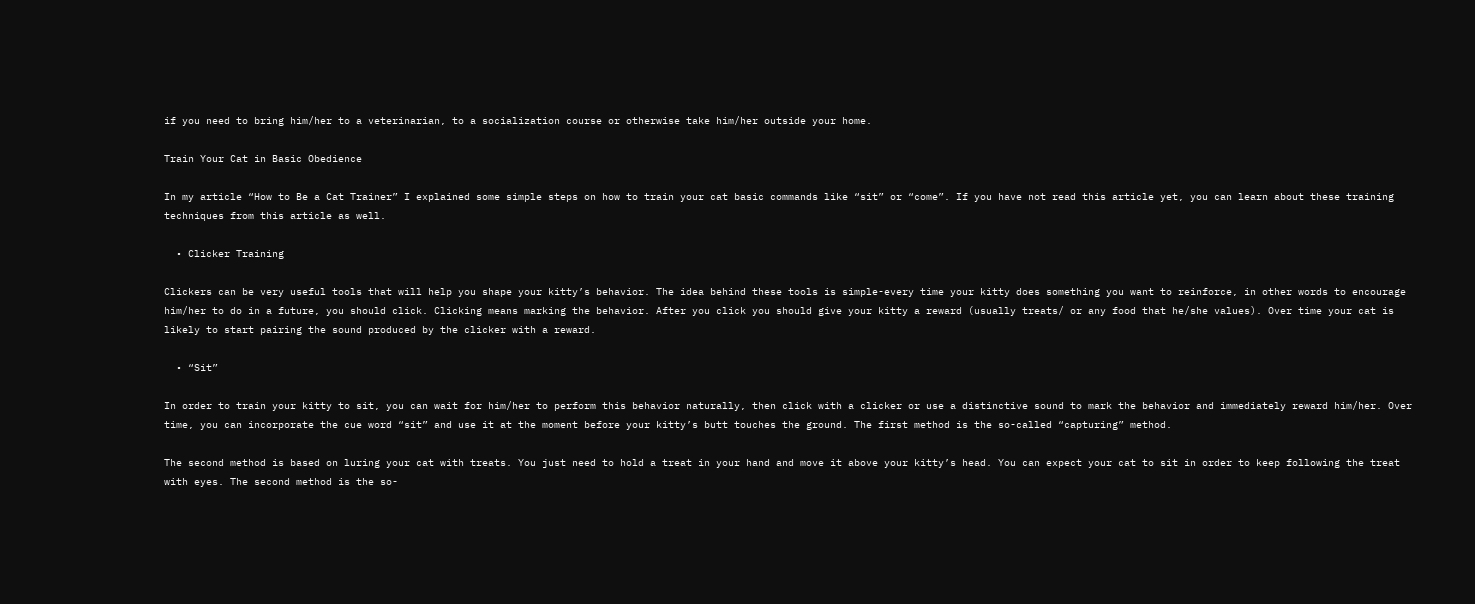if you need to bring him/her to a veterinarian, to a socialization course or otherwise take him/her outside your home.

Train Your Cat in Basic Obedience

In my article “How to Be a Cat Trainer” I explained some simple steps on how to train your cat basic commands like “sit” or “come”. If you have not read this article yet, you can learn about these training techniques from this article as well.

  • Clicker Training

Clickers can be very useful tools that will help you shape your kitty’s behavior. The idea behind these tools is simple-every time your kitty does something you want to reinforce, in other words to encourage him/her to do in a future, you should click. Clicking means marking the behavior. After you click you should give your kitty a reward (usually treats/ or any food that he/she values). Over time your cat is likely to start pairing the sound produced by the clicker with a reward.

  • “Sit”

In order to train your kitty to sit, you can wait for him/her to perform this behavior naturally, then click with a clicker or use a distinctive sound to mark the behavior and immediately reward him/her. Over time, you can incorporate the cue word “sit” and use it at the moment before your kitty’s butt touches the ground. The first method is the so-called “capturing” method.

The second method is based on luring your cat with treats. You just need to hold a treat in your hand and move it above your kitty’s head. You can expect your cat to sit in order to keep following the treat with eyes. The second method is the so-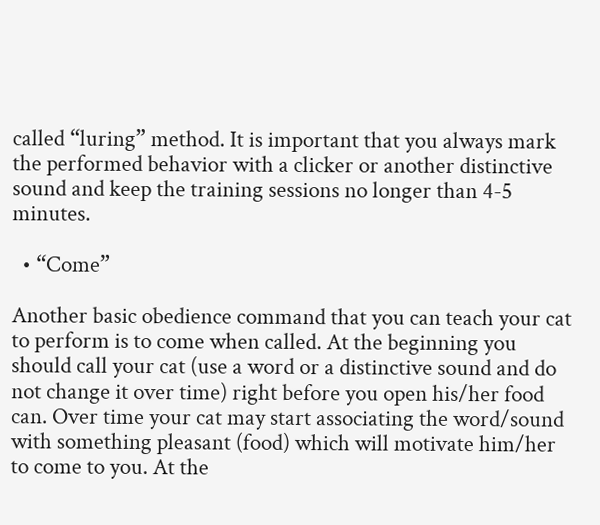called “luring” method. It is important that you always mark the performed behavior with a clicker or another distinctive sound and keep the training sessions no longer than 4-5 minutes.

  • “Come”

Another basic obedience command that you can teach your cat to perform is to come when called. At the beginning you should call your cat (use a word or a distinctive sound and do not change it over time) right before you open his/her food can. Over time your cat may start associating the word/sound with something pleasant (food) which will motivate him/her to come to you. At the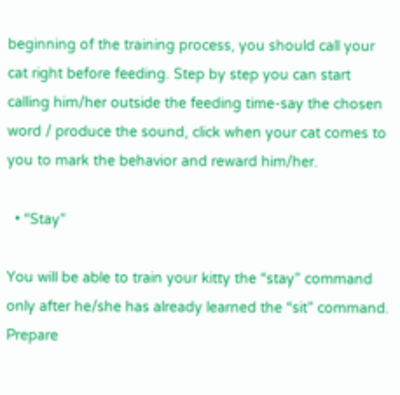beginning of the training process, you should call your cat right before feeding. Step by step you can start calling him/her outside the feeding time-say the chosen word / produce the sound, click when your cat comes to you to mark the behavior and reward him/her.

  • “Stay”

You will be able to train your kitty the “stay” command only after he/she has already learned the “sit” command. Prepare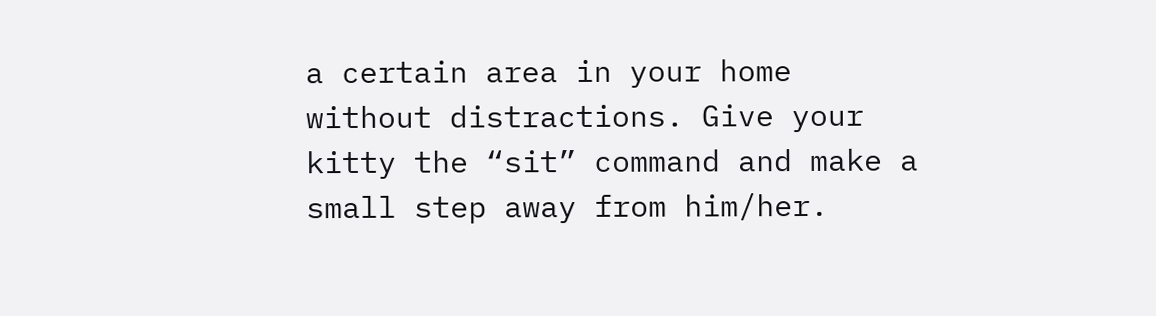a certain area in your home without distractions. Give your kitty the “sit” command and make a small step away from him/her.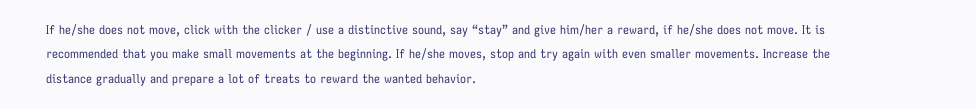If he/she does not move, click with the clicker / use a distinctive sound, say “stay” and give him/her a reward, if he/she does not move. It is recommended that you make small movements at the beginning. If he/she moves, stop and try again with even smaller movements. Increase the distance gradually and prepare a lot of treats to reward the wanted behavior.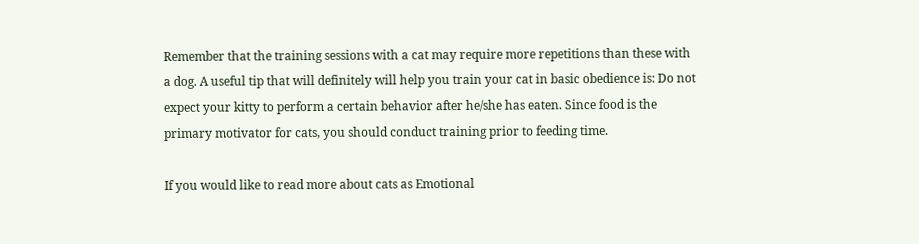Remember that the training sessions with a cat may require more repetitions than these with a dog. A useful tip that will definitely will help you train your cat in basic obedience is: Do not expect your kitty to perform a certain behavior after he/she has eaten. Since food is the primary motivator for cats, you should conduct training prior to feeding time.

If you would like to read more about cats as Emotional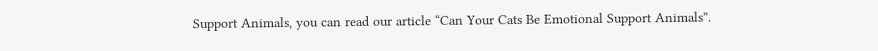Support Animals, you can read our article “Can Your Cats Be Emotional Support Animals”.